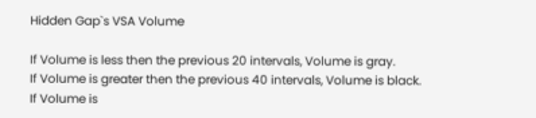Hidden Gap`s VSA Volume

If Volume is less then the previous 20 intervals, Volume is gray.
If Volume is greater then the previous 40 intervals, Volume is black.
If Volume is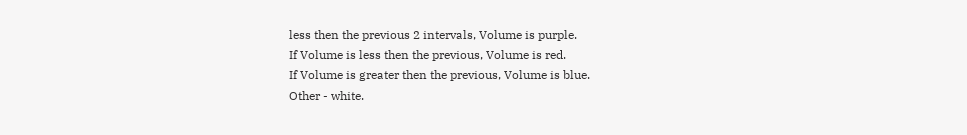less then the previous 2 intervals, Volume is purple.
If Volume is less then the previous, Volume is red.
If Volume is greater then the previous, Volume is blue.
Other - white.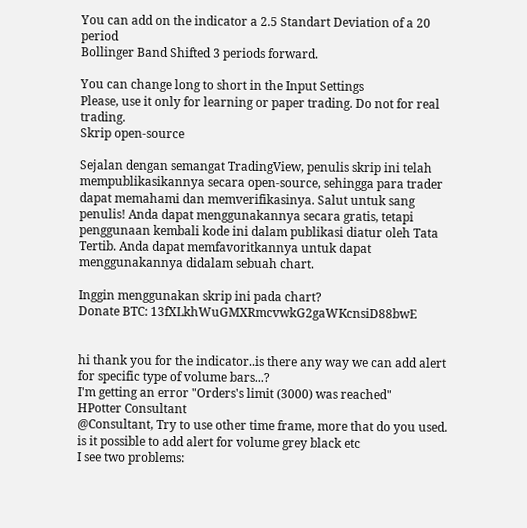You can add on the indicator a 2.5 Standart Deviation of a 20 period
Bollinger Band Shifted 3 periods forward.

You can change long to short in the Input Settings
Please, use it only for learning or paper trading. Do not for real trading.
Skrip open-source

Sejalan dengan semangat TradingView, penulis skrip ini telah mempublikasikannya secara open-source, sehingga para trader dapat memahami dan memverifikasinya. Salut untuk sang penulis! Anda dapat menggunakannya secara gratis, tetapi penggunaan kembali kode ini dalam publikasi diatur oleh Tata Tertib. Anda dapat memfavoritkannya untuk dapat menggunakannya didalam sebuah chart.

Inggin menggunakan skrip ini pada chart?
Donate BTC: 13fXLkhWuGMXRmcvwkG2gaWKcnsiD88bwE


hi thank you for the indicator..is there any way we can add alert for specific type of volume bars...?
I'm getting an error "Orders's limit (3000) was reached"
HPotter Consultant
@Consultant, Try to use other time frame, more that do you used.
is it possible to add alert for volume grey black etc
I see two problems: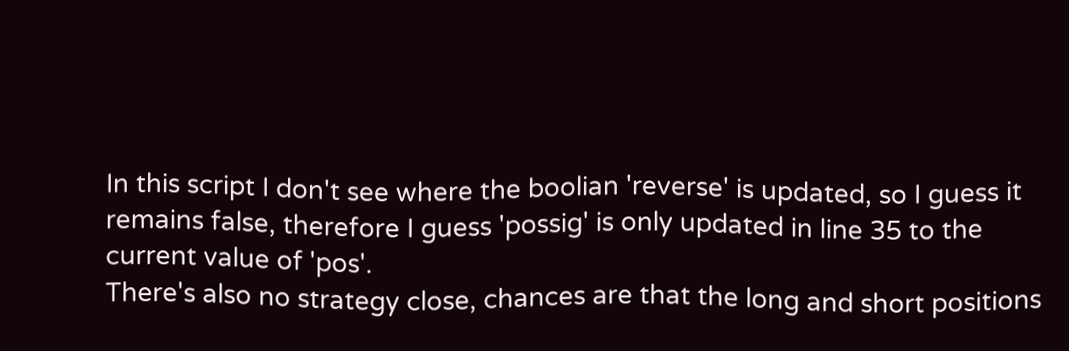In this script I don't see where the boolian 'reverse' is updated, so I guess it remains false, therefore I guess 'possig' is only updated in line 35 to the current value of 'pos'.
There's also no strategy close, chances are that the long and short positions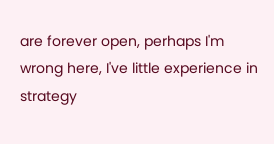are forever open, perhaps I'm wrong here, I've little experience in strategy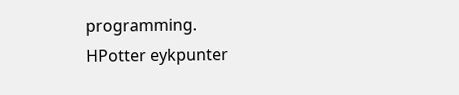programming.
HPotter eykpunter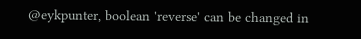@eykpunter, boolean 'reverse' can be changed in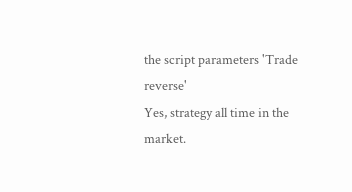the script parameters 'Trade reverse'
Yes, strategy all time in the market.